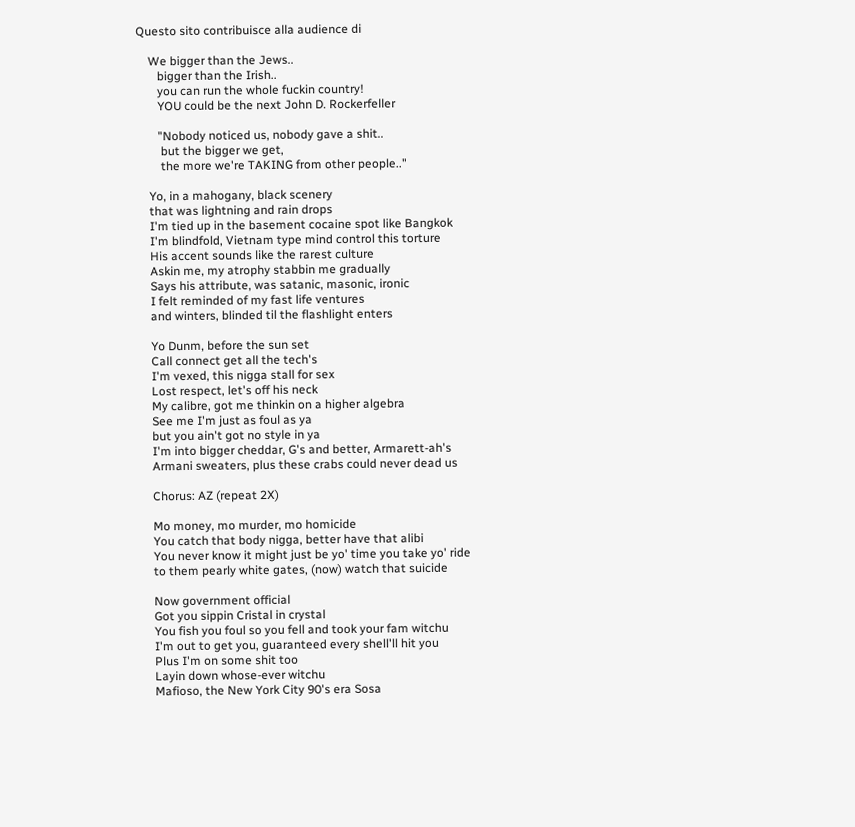Questo sito contribuisce alla audience di

    We bigger than the Jews..
       bigger than the Irish..
       you can run the whole fuckin country!
       YOU could be the next John D. Rockerfeller

       "Nobody noticed us, nobody gave a shit..
        but the bigger we get,
        the more we're TAKING from other people.."

    Yo, in a mahogany, black scenery
    that was lightning and rain drops
    I'm tied up in the basement cocaine spot like Bangkok
    I'm blindfold, Vietnam type mind control this torture
    His accent sounds like the rarest culture
    Askin me, my atrophy stabbin me gradually
    Says his attribute, was satanic, masonic, ironic
    I felt reminded of my fast life ventures
    and winters, blinded til the flashlight enters

    Yo Dunm, before the sun set
    Call connect get all the tech's
    I'm vexed, this nigga stall for sex
    Lost respect, let's off his neck
    My calibre, got me thinkin on a higher algebra
    See me I'm just as foul as ya
    but you ain't got no style in ya
    I'm into bigger cheddar, G's and better, Armarett-ah's
    Armani sweaters, plus these crabs could never dead us

    Chorus: AZ (repeat 2X)

    Mo money, mo murder, mo homicide
    You catch that body nigga, better have that alibi
    You never know it might just be yo' time you take yo' ride
    to them pearly white gates, (now) watch that suicide

    Now government official
    Got you sippin Cristal in crystal
    You fish you foul so you fell and took your fam witchu
    I'm out to get you, guaranteed every shell'll hit you
    Plus I'm on some shit too
    Layin down whose-ever witchu
    Mafioso, the New York City 90's era Sosa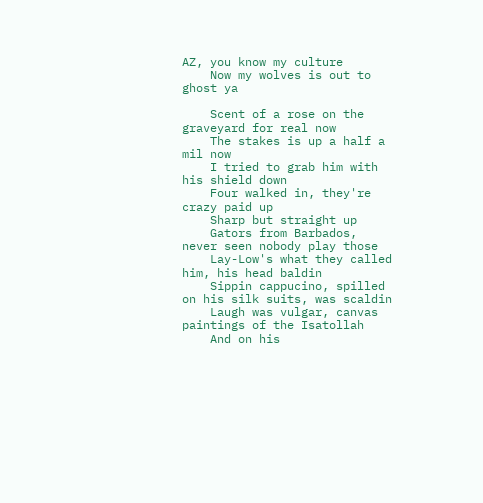AZ, you know my culture
    Now my wolves is out to ghost ya

    Scent of a rose on the graveyard for real now
    The stakes is up a half a mil now
    I tried to grab him with his shield down
    Four walked in, they're crazy paid up
    Sharp but straight up
    Gators from Barbados, never seen nobody play those
    Lay-Low's what they called him, his head baldin
    Sippin cappucino, spilled on his silk suits, was scaldin
    Laugh was vulgar, canvas paintings of the Isatollah
    And on his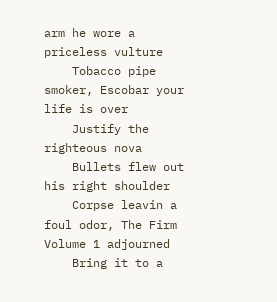arm he wore a priceless vulture
    Tobacco pipe smoker, Escobar your life is over
    Justify the righteous nova
    Bullets flew out his right shoulder
    Corpse leavin a foul odor, The Firm Volume 1 adjourned
    Bring it to a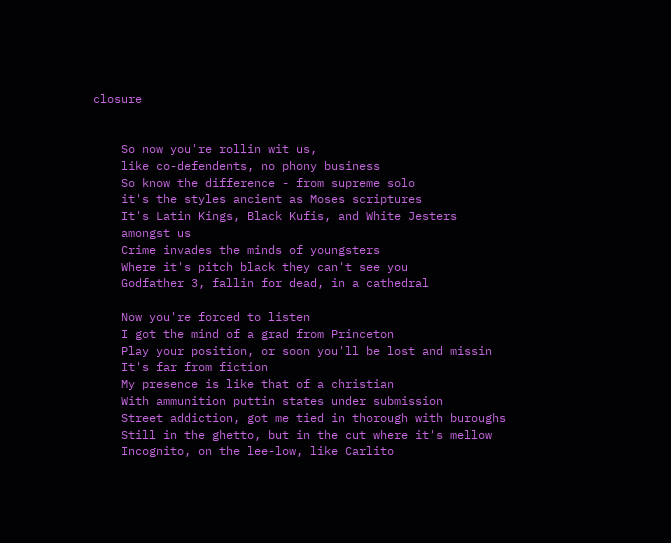closure


    So now you're rollin wit us,
    like co-defendents, no phony business
    So know the difference - from supreme solo
    it's the styles ancient as Moses scriptures
    It's Latin Kings, Black Kufis, and White Jesters
    amongst us
    Crime invades the minds of youngsters
    Where it's pitch black they can't see you
    Godfather 3, fallin for dead, in a cathedral

    Now you're forced to listen
    I got the mind of a grad from Princeton
    Play your position, or soon you'll be lost and missin
    It's far from fiction
    My presence is like that of a christian
    With ammunition puttin states under submission
    Street addiction, got me tied in thorough with buroughs
    Still in the ghetto, but in the cut where it's mellow
    Incognito, on the lee-low, like Carlito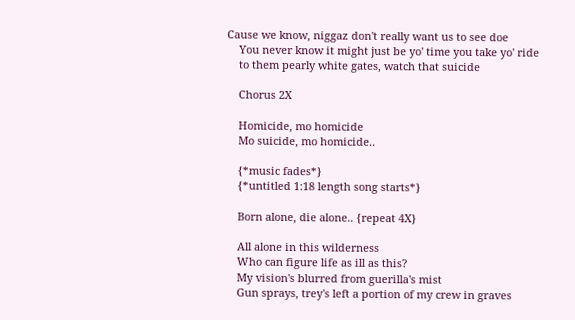Cause we know, niggaz don't really want us to see doe
    You never know it might just be yo' time you take yo' ride
    to them pearly white gates, watch that suicide

    Chorus 2X

    Homicide, mo homicide
    Mo suicide, mo homicide..

    {*music fades*}
    {*untitled 1:18 length song starts*}

    Born alone, die alone.. {repeat 4X}

    All alone in this wilderness
    Who can figure life as ill as this?
    My vision's blurred from guerilla's mist
    Gun sprays, trey's left a portion of my crew in graves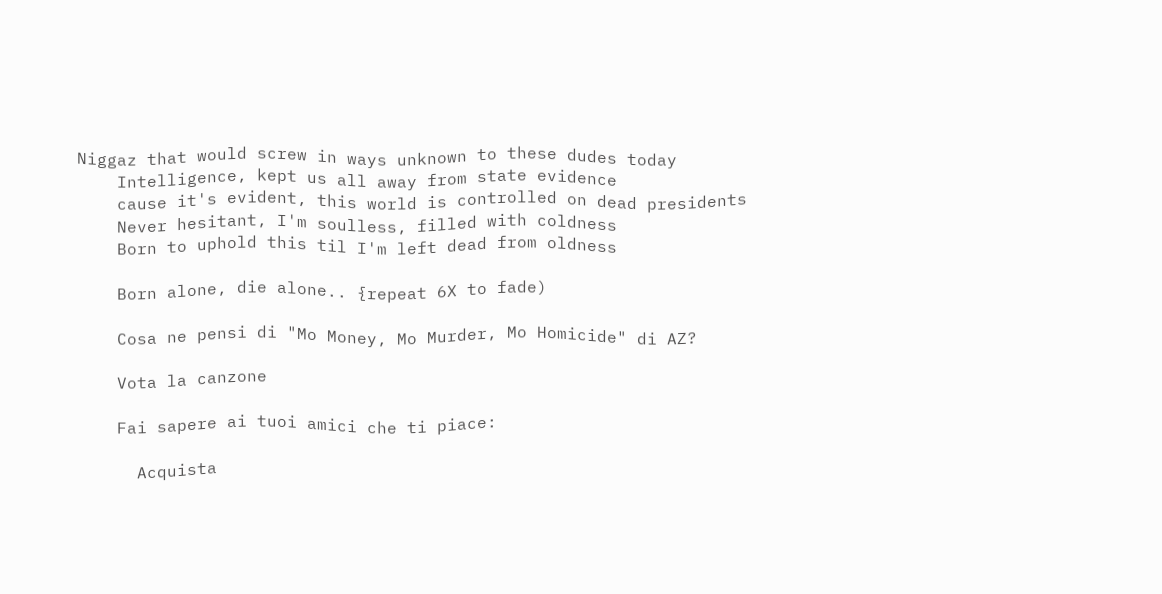Niggaz that would screw in ways unknown to these dudes today
    Intelligence, kept us all away from state evidence
    cause it's evident, this world is controlled on dead presidents
    Never hesitant, I'm soulless, filled with coldness
    Born to uphold this til I'm left dead from oldness

    Born alone, die alone.. {repeat 6X to fade)

    Cosa ne pensi di "Mo Money, Mo Murder, Mo Homicide" di AZ?

    Vota la canzone

    Fai sapere ai tuoi amici che ti piace:

      Acquista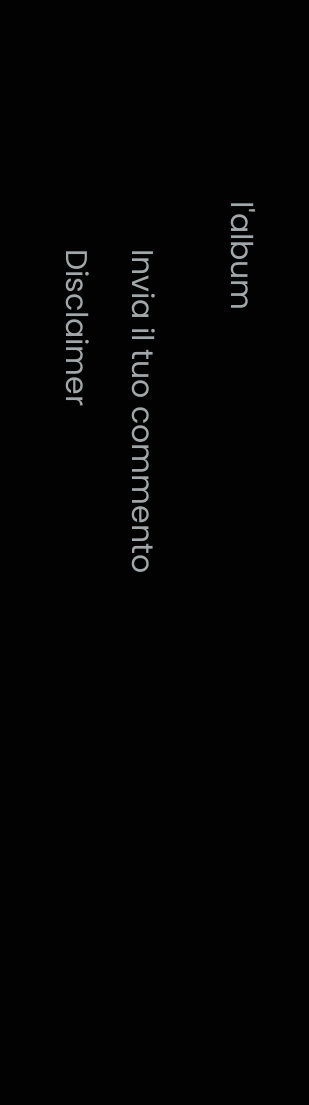l'album


      Invia il tuo commento

      Disclaimer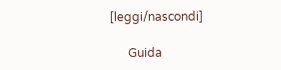[leggi/nascondi]

      Guida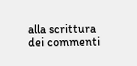alla scrittura dei commenti